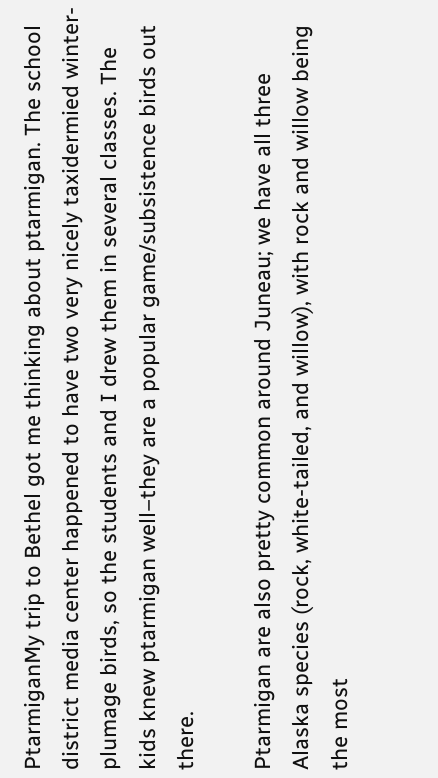PtarmiganMy trip to Bethel got me thinking about ptarmigan. The school district media center happened to have two very nicely taxidermied winter-plumage birds, so the students and I drew them in several classes. The kids knew ptarmigan well–they are a popular game/subsistence birds out there.

Ptarmigan are also pretty common around Juneau; we have all three Alaska species (rock, white-tailed, and willow), with rock and willow being the most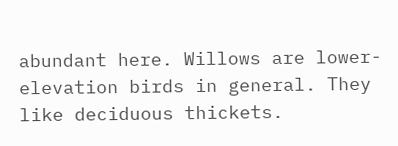abundant here. Willows are lower-elevation birds in general. They like deciduous thickets.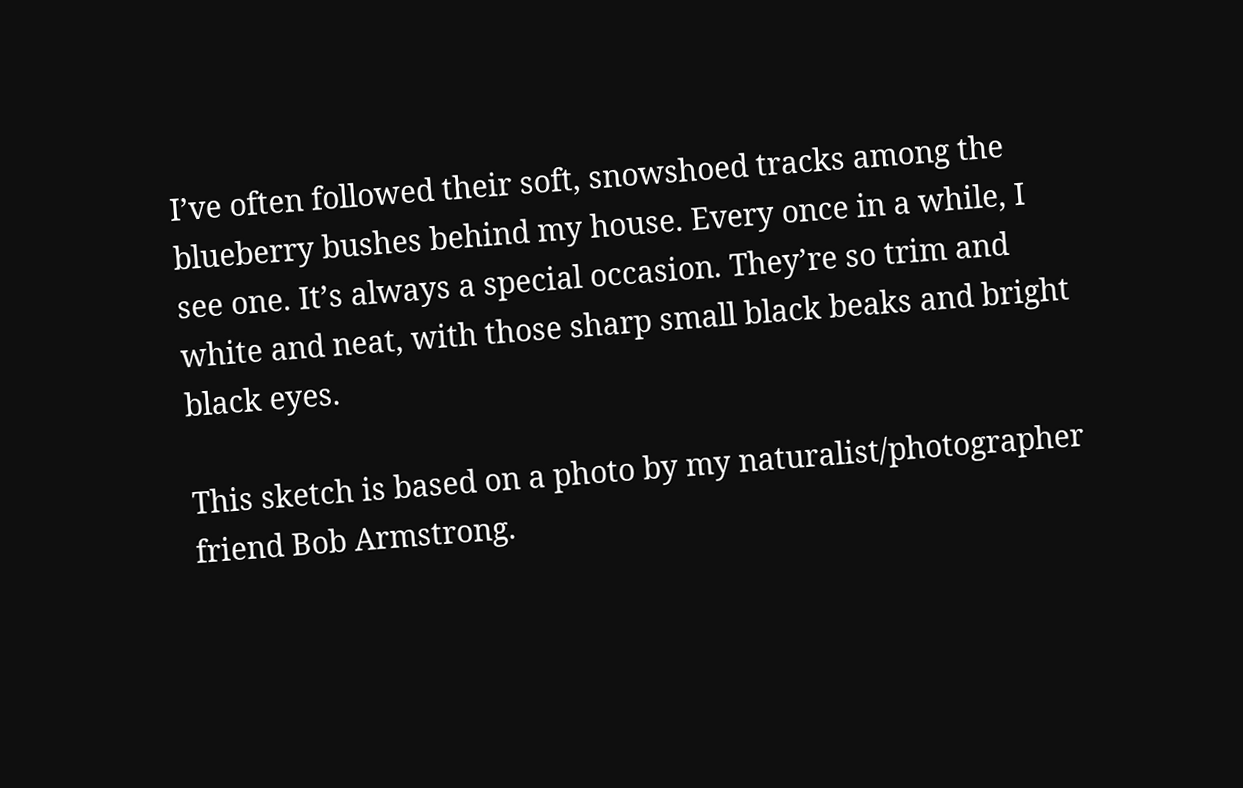I’ve often followed their soft, snowshoed tracks among the blueberry bushes behind my house. Every once in a while, I see one. It’s always a special occasion. They’re so trim and white and neat, with those sharp small black beaks and bright black eyes.

This sketch is based on a photo by my naturalist/photographer friend Bob Armstrong.